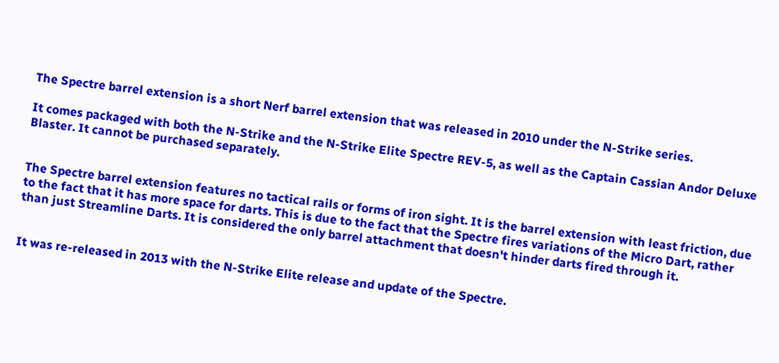The Spectre barrel extension is a short Nerf barrel extension that was released in 2010 under the N-Strike series.

It comes packaged with both the N-Strike and the N-Strike Elite Spectre REV-5, as well as the Captain Cassian Andor Deluxe Blaster. It cannot be purchased separately.


The Spectre barrel extension features no tactical rails or forms of iron sight. It is the barrel extension with least friction, due to the fact that it has more space for darts. This is due to the fact that the Spectre fires variations of the Micro Dart, rather than just Streamline Darts. It is considered the only barrel attachment that doesn't hinder darts fired through it.


It was re-released in 2013 with the N-Strike Elite release and update of the Spectre.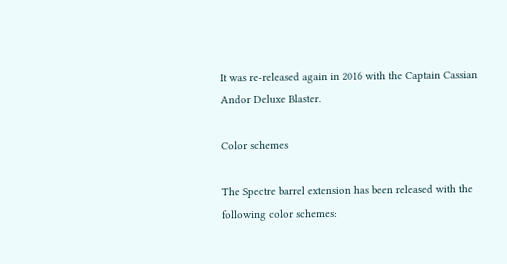It was re-released again in 2016 with the Captain Cassian Andor Deluxe Blaster.

Color schemes

The Spectre barrel extension has been released with the following color schemes: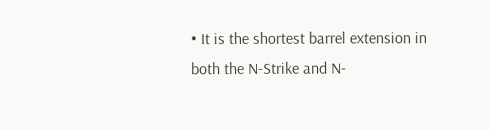• It is the shortest barrel extension in both the N-Strike and N-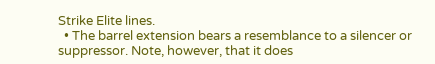Strike Elite lines.
  • The barrel extension bears a resemblance to a silencer or suppressor. Note, however, that it does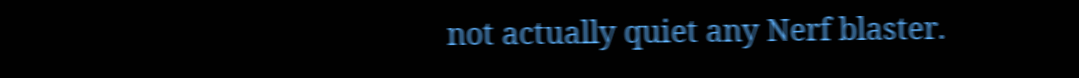not actually quiet any Nerf blaster.